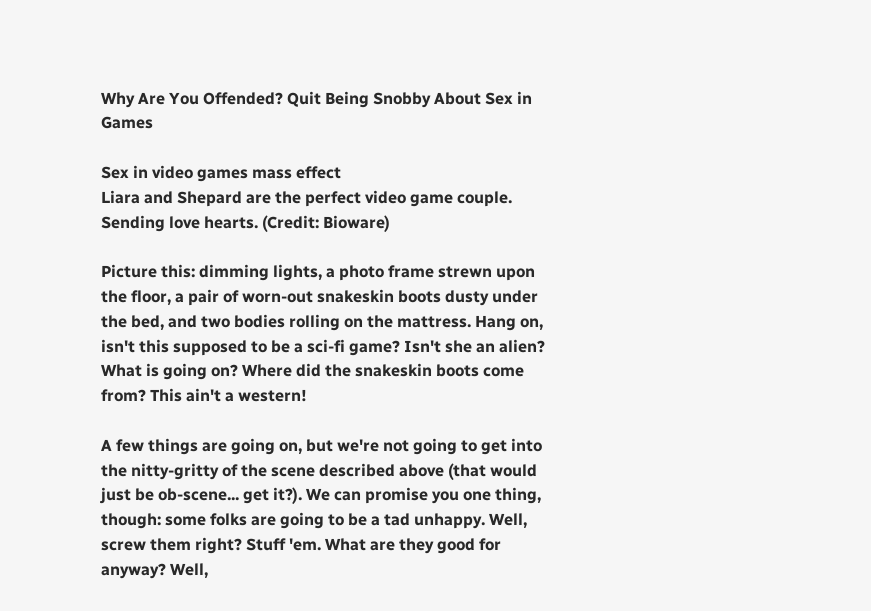Why Are You Offended? Quit Being Snobby About Sex in Games

Sex in video games mass effect
Liara and Shepard are the perfect video game couple. Sending love hearts. (Credit: Bioware)

Picture this: dimming lights, a photo frame strewn upon the floor, a pair of worn-out snakeskin boots dusty under the bed, and two bodies rolling on the mattress. Hang on, isn't this supposed to be a sci-fi game? Isn't she an alien? What is going on? Where did the snakeskin boots come from? This ain't a western!

A few things are going on, but we're not going to get into the nitty-gritty of the scene described above (that would just be ob-scene... get it?). We can promise you one thing, though: some folks are going to be a tad unhappy. Well, screw them right? Stuff 'em. What are they good for anyway? Well,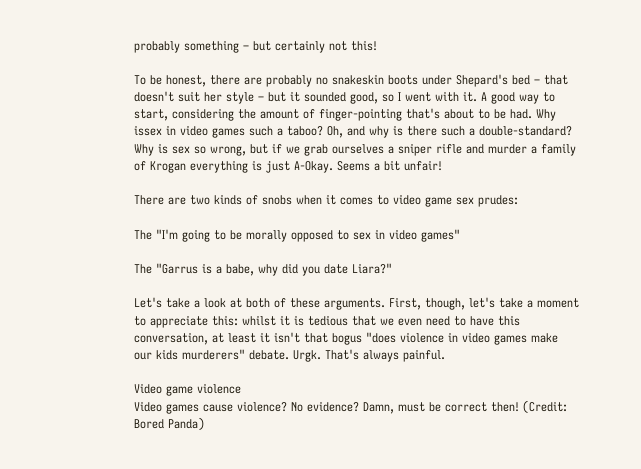probably something – but certainly not this!

To be honest, there are probably no snakeskin boots under Shepard's bed – that doesn't suit her style – but it sounded good, so I went with it. A good way to start, considering the amount of finger-pointing that's about to be had. Why issex in video games such a taboo? Oh, and why is there such a double-standard? Why is sex so wrong, but if we grab ourselves a sniper rifle and murder a family of Krogan everything is just A-Okay. Seems a bit unfair!

There are two kinds of snobs when it comes to video game sex prudes:

The "I'm going to be morally opposed to sex in video games"

The "Garrus is a babe, why did you date Liara?"

Let's take a look at both of these arguments. First, though, let's take a moment to appreciate this: whilst it is tedious that we even need to have this conversation, at least it isn't that bogus "does violence in video games make our kids murderers" debate. Urgk. That's always painful.

Video game violence
Video games cause violence? No evidence? Damn, must be correct then! (Credit: Bored Panda)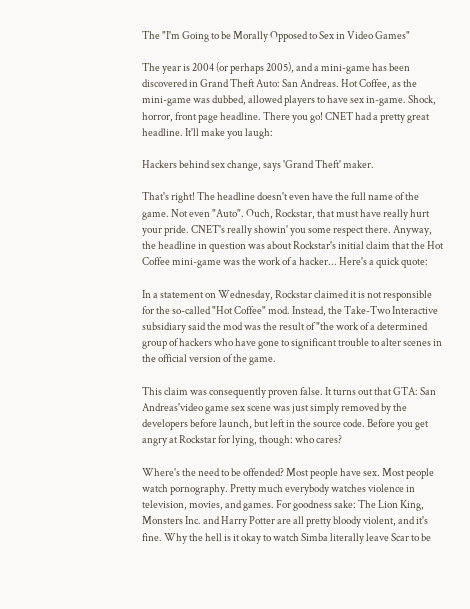The "I'm Going to be Morally Opposed to Sex in Video Games"

The year is 2004 (or perhaps 2005), and a mini-game has been discovered in Grand Theft Auto: San Andreas. Hot Coffee, as the mini-game was dubbed, allowed players to have sex in-game. Shock, horror, front page headline. There you go! CNET had a pretty great headline. It'll make you laugh:

Hackers behind sex change, says 'Grand Theft' maker.

That's right! The headline doesn't even have the full name of the game. Not even "Auto". Ouch, Rockstar, that must have really hurt your pride. CNET's really showin' you some respect there. Anyway, the headline in question was about Rockstar's initial claim that the Hot Coffee mini-game was the work of a hacker... Here's a quick quote:

In a statement on Wednesday, Rockstar claimed it is not responsible for the so-called "Hot Coffee" mod. Instead, the Take-Two Interactive subsidiary said the mod was the result of "the work of a determined group of hackers who have gone to significant trouble to alter scenes in the official version of the game.

This claim was consequently proven false. It turns out that GTA: San Andreas'video game sex scene was just simply removed by the developers before launch, but left in the source code. Before you get angry at Rockstar for lying, though: who cares?

Where's the need to be offended? Most people have sex. Most people watch pornography. Pretty much everybody watches violence in television, movies, and games. For goodness sake: The Lion King, Monsters Inc. and Harry Potter are all pretty bloody violent, and it's fine. Why the hell is it okay to watch Simba literally leave Scar to be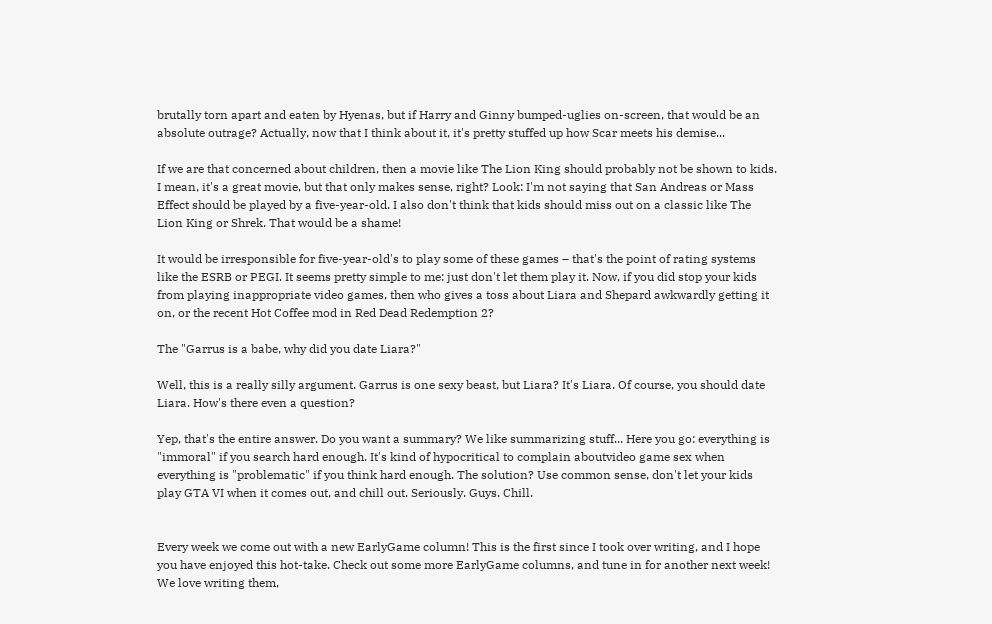brutally torn apart and eaten by Hyenas, but if Harry and Ginny bumped-uglies on-screen, that would be an absolute outrage? Actually, now that I think about it, it's pretty stuffed up how Scar meets his demise...

If we are that concerned about children, then a movie like The Lion King should probably not be shown to kids. I mean, it's a great movie, but that only makes sense, right? Look: I'm not saying that San Andreas or Mass Effect should be played by a five-year-old. I also don't think that kids should miss out on a classic like The Lion King or Shrek. That would be a shame!

It would be irresponsible for five-year-old's to play some of these games – that's the point of rating systems like the ESRB or PEGI. It seems pretty simple to me: just don't let them play it. Now, if you did stop your kids from playing inappropriate video games, then who gives a toss about Liara and Shepard awkwardly getting it on, or the recent Hot Coffee mod in Red Dead Redemption 2?

The "Garrus is a babe, why did you date Liara?"

Well, this is a really silly argument. Garrus is one sexy beast, but Liara? It's Liara. Of course, you should date Liara. How's there even a question?

Yep, that's the entire answer. Do you want a summary? We like summarizing stuff... Here you go: everything is "immoral" if you search hard enough. It's kind of hypocritical to complain aboutvideo game sex when everything is "problematic" if you think hard enough. The solution? Use common sense, don't let your kids play GTA VI when it comes out, and chill out. Seriously. Guys. Chill.


Every week we come out with a new EarlyGame column! This is the first since I took over writing, and I hope you have enjoyed this hot-take. Check out some more EarlyGame columns, and tune in for another next week! We love writing them,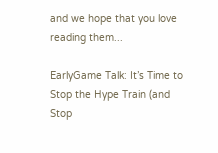and we hope that you love reading them...

EarlyGame Talk: It’s Time to Stop the Hype Train (and Stop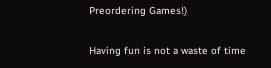Preordering Games!)

Having fun is not a waste of time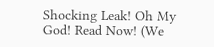Shocking Leak! Oh My God! Read Now! (We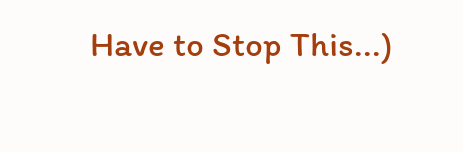Have to Stop This...)